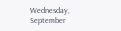Wednesday, September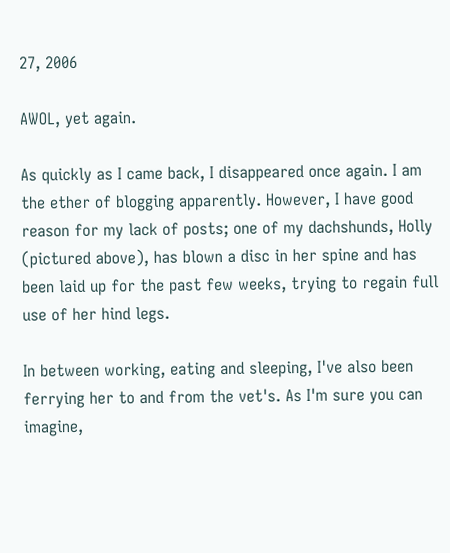27, 2006

AWOL, yet again.

As quickly as I came back, I disappeared once again. I am the ether of blogging apparently. However, I have good reason for my lack of posts; one of my dachshunds, Holly (pictured above), has blown a disc in her spine and has been laid up for the past few weeks, trying to regain full use of her hind legs.

In between working, eating and sleeping, I've also been ferrying her to and from the vet's. As I'm sure you can imagine,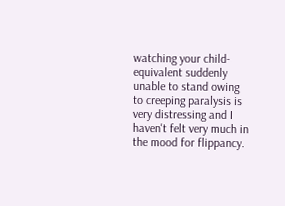watching your child-equivalent suddenly unable to stand owing to creeping paralysis is very distressing and I haven't felt very much in the mood for flippancy.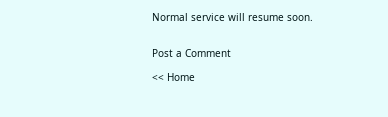Normal service will resume soon.


Post a Comment

<< Home